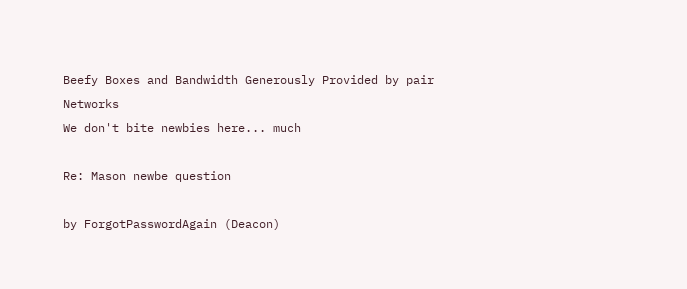Beefy Boxes and Bandwidth Generously Provided by pair Networks
We don't bite newbies here... much

Re: Mason newbe question

by ForgotPasswordAgain (Deacon)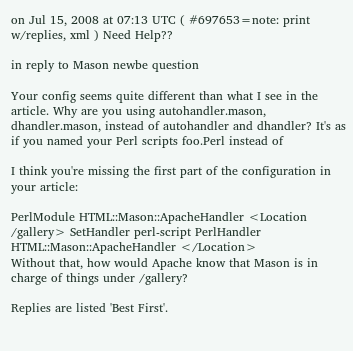on Jul 15, 2008 at 07:13 UTC ( #697653=note: print w/replies, xml ) Need Help??

in reply to Mason newbe question

Your config seems quite different than what I see in the article. Why are you using autohandler.mason, dhandler.mason, instead of autohandler and dhandler? It's as if you named your Perl scripts foo.Perl instead of

I think you're missing the first part of the configuration in your article:

PerlModule HTML::Mason::ApacheHandler <Location /gallery> SetHandler perl-script PerlHandler HTML::Mason::ApacheHandler </Location>
Without that, how would Apache know that Mason is in charge of things under /gallery?

Replies are listed 'Best First'.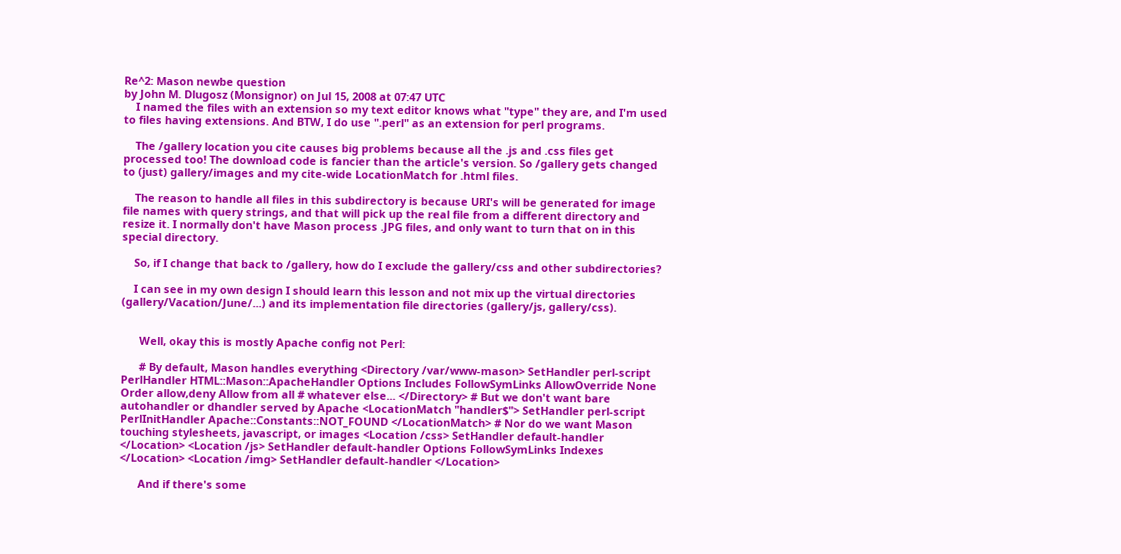Re^2: Mason newbe question
by John M. Dlugosz (Monsignor) on Jul 15, 2008 at 07:47 UTC
    I named the files with an extension so my text editor knows what "type" they are, and I'm used to files having extensions. And BTW, I do use ".perl" as an extension for perl programs.

    The /gallery location you cite causes big problems because all the .js and .css files get processed too! The download code is fancier than the article's version. So /gallery gets changed to (just) gallery/images and my cite-wide LocationMatch for .html files.

    The reason to handle all files in this subdirectory is because URI's will be generated for image file names with query strings, and that will pick up the real file from a different directory and resize it. I normally don't have Mason process .JPG files, and only want to turn that on in this special directory.

    So, if I change that back to /gallery, how do I exclude the gallery/css and other subdirectories?

    I can see in my own design I should learn this lesson and not mix up the virtual directories (gallery/Vacation/June/...) and its implementation file directories (gallery/js, gallery/css).


      Well, okay this is mostly Apache config not Perl:

      # By default, Mason handles everything <Directory /var/www-mason> SetHandler perl-script PerlHandler HTML::Mason::ApacheHandler Options Includes FollowSymLinks AllowOverride None Order allow,deny Allow from all # whatever else... </Directory> # But we don't want bare autohandler or dhandler served by Apache <LocationMatch "handler$"> SetHandler perl-script PerlInitHandler Apache::Constants::NOT_FOUND </LocationMatch> # Nor do we want Mason touching stylesheets, javascript, or images <Location /css> SetHandler default-handler </Location> <Location /js> SetHandler default-handler Options FollowSymLinks Indexes </Location> <Location /img> SetHandler default-handler </Location>

      And if there's some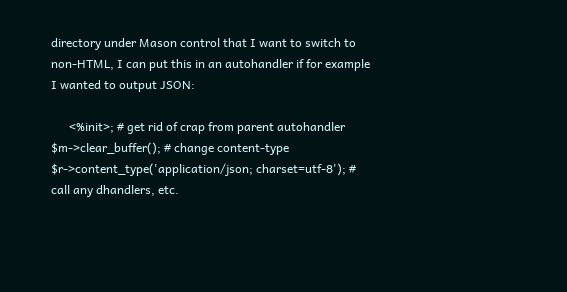directory under Mason control that I want to switch to non-HTML, I can put this in an autohandler if for example I wanted to output JSON:

      <%init>; # get rid of crap from parent autohandler $m->clear_buffer(); # change content-type $r->content_type('application/json; charset=utf-8'); # call any dhandlers, etc.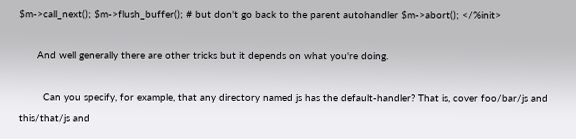$m->call_next(); $m->flush_buffer(); # but don't go back to the parent autohandler $m->abort(); </%init>

      And well generally there are other tricks but it depends on what you're doing.

        Can you specify, for example, that any directory named js has the default-handler? That is, cover foo/bar/js and this/that/js and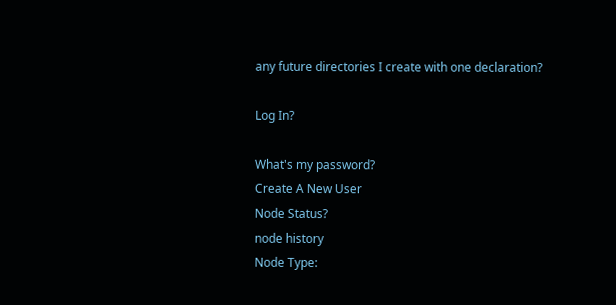any future directories I create with one declaration?

Log In?

What's my password?
Create A New User
Node Status?
node history
Node Type: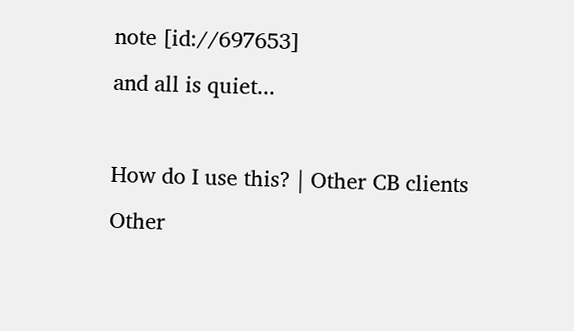note [id://697653]
and all is quiet...

How do I use this? | Other CB clients
Other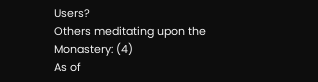Users?
Others meditating upon the Monastery: (4)
As of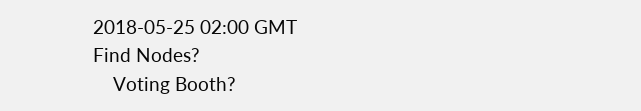2018-05-25 02:00 GMT
Find Nodes?
    Voting Booth?